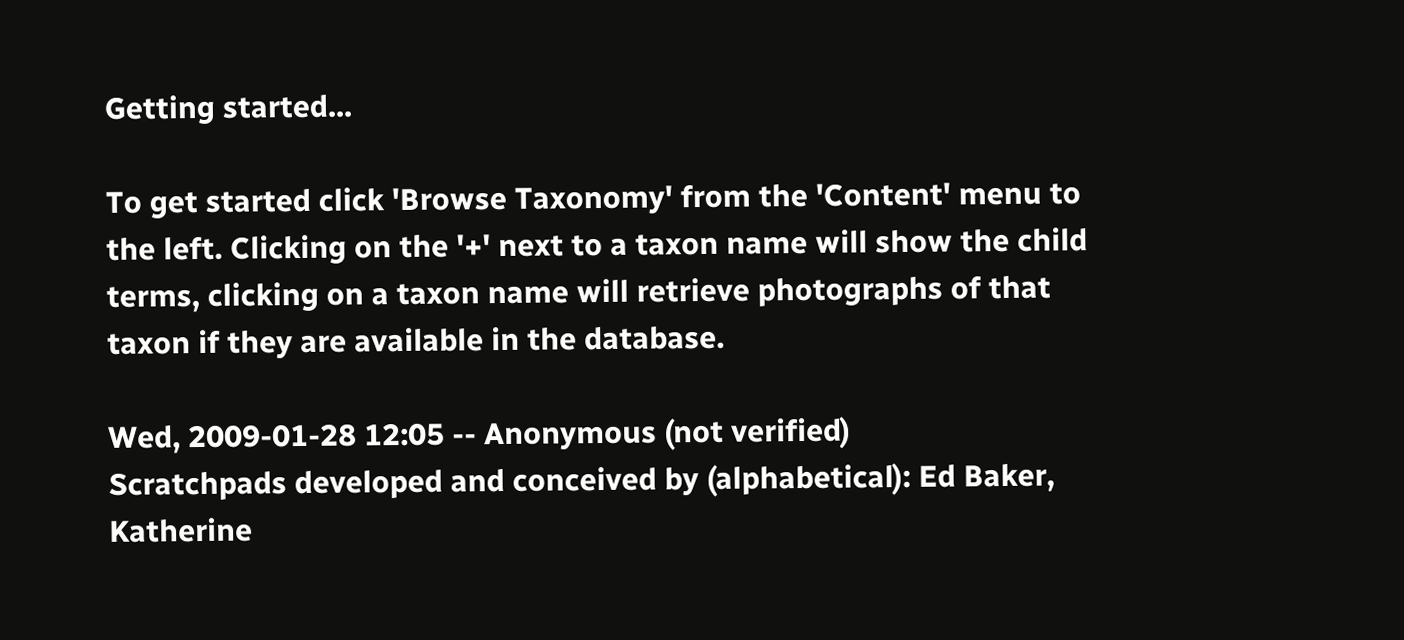Getting started...

To get started click 'Browse Taxonomy' from the 'Content' menu to the left. Clicking on the '+' next to a taxon name will show the child terms, clicking on a taxon name will retrieve photographs of that taxon if they are available in the database.

Wed, 2009-01-28 12:05 -- Anonymous (not verified)
Scratchpads developed and conceived by (alphabetical): Ed Baker, Katherine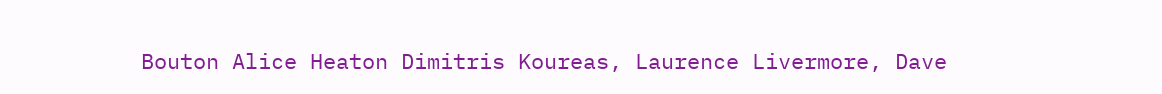Bouton Alice Heaton Dimitris Koureas, Laurence Livermore, Dave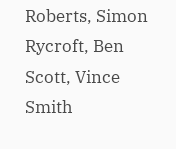Roberts, Simon Rycroft, Ben Scott, Vince Smith